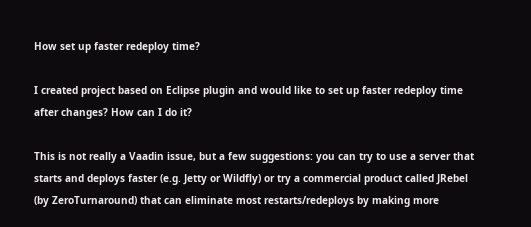How set up faster redeploy time?

I created project based on Eclipse plugin and would like to set up faster redeploy time after changes? How can I do it?

This is not really a Vaadin issue, but a few suggestions: you can try to use a server that starts and deploys faster (e.g. Jetty or Wildfly) or try a commercial product called JRebel (by ZeroTurnaround) that can eliminate most restarts/redeploys by making more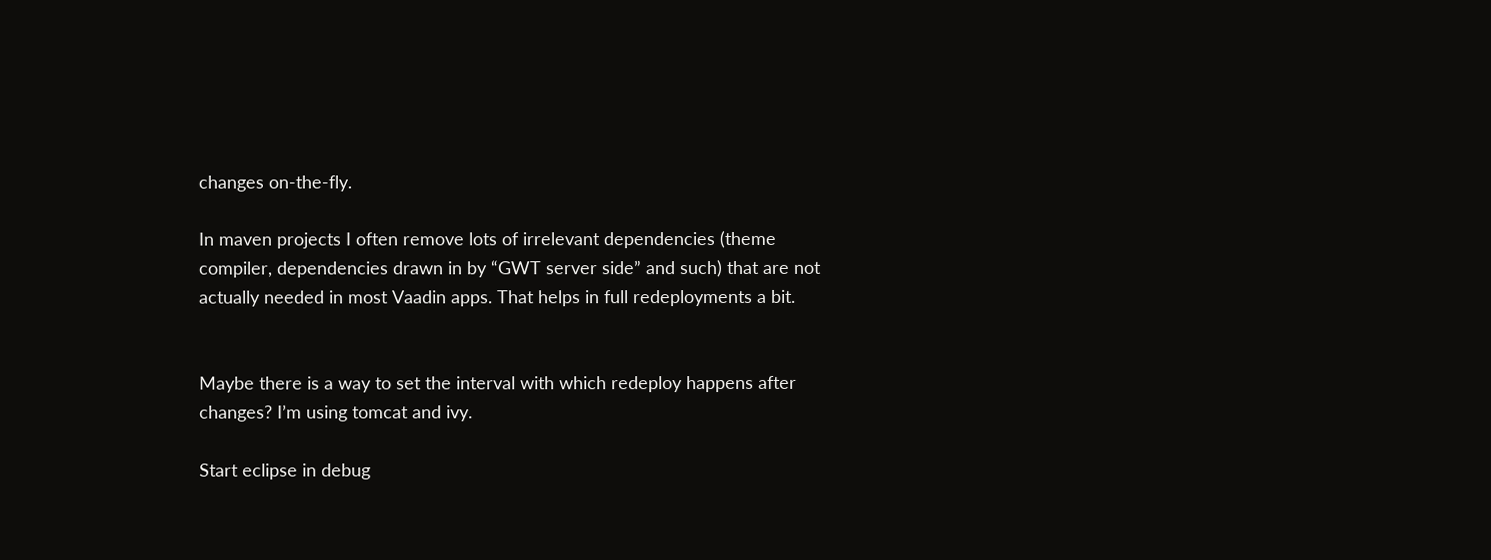changes on-the-fly.

In maven projects I often remove lots of irrelevant dependencies (theme compiler, dependencies drawn in by “GWT server side” and such) that are not actually needed in most Vaadin apps. That helps in full redeployments a bit.


Maybe there is a way to set the interval with which redeploy happens after changes? I’m using tomcat and ivy.

Start eclipse in debug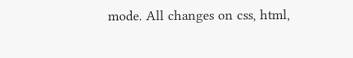mode. All changes on css, html,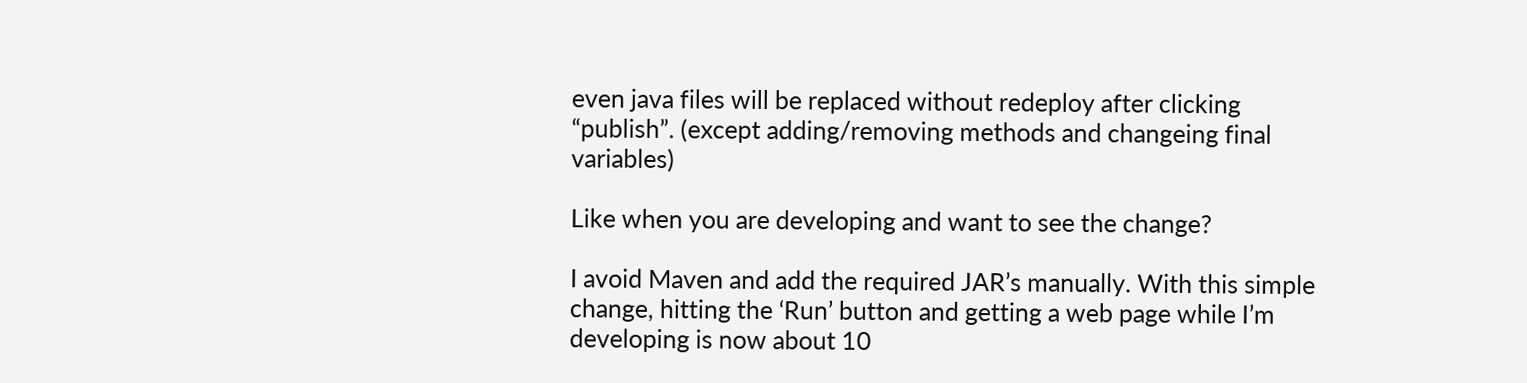even java files will be replaced without redeploy after clicking “publish”. (except adding/removing methods and changeing final variables)

Like when you are developing and want to see the change?

I avoid Maven and add the required JAR’s manually. With this simple change, hitting the ‘Run’ button and getting a web page while I’m developing is now about 10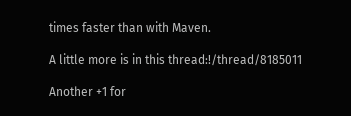times faster than with Maven.

A little more is in this thread:!/thread/8185011

Another +1 for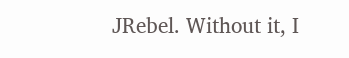JRebel. Without it, I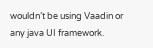wouldn’t be using Vaadin or any java UI framework.